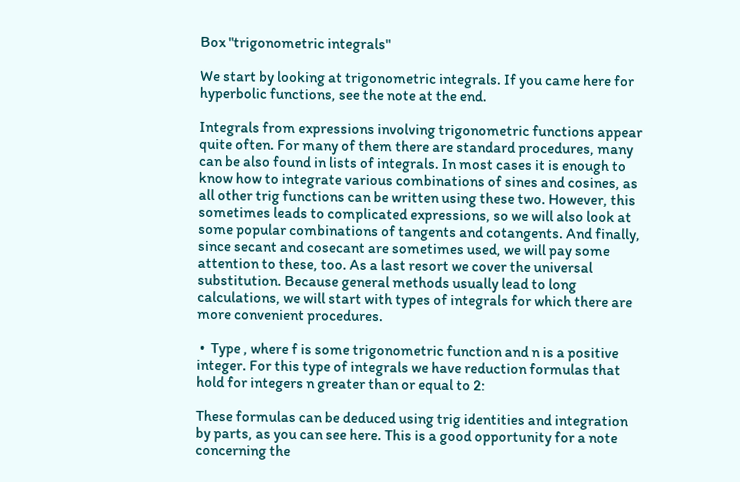Box "trigonometric integrals"

We start by looking at trigonometric integrals. If you came here for hyperbolic functions, see the note at the end.

Integrals from expressions involving trigonometric functions appear quite often. For many of them there are standard procedures, many can be also found in lists of integrals. In most cases it is enough to know how to integrate various combinations of sines and cosines, as all other trig functions can be written using these two. However, this sometimes leads to complicated expressions, so we will also look at some popular combinations of tangents and cotangents. And finally, since secant and cosecant are sometimes used, we will pay some attention to these, too. As a last resort we cover the universal substitution. Because general methods usually lead to long calculations, we will start with types of integrals for which there are more convenient procedures.

 •  Type , where f is some trigonometric function and n is a positive integer. For this type of integrals we have reduction formulas that hold for integers n greater than or equal to 2:

These formulas can be deduced using trig identities and integration by parts, as you can see here. This is a good opportunity for a note concerning the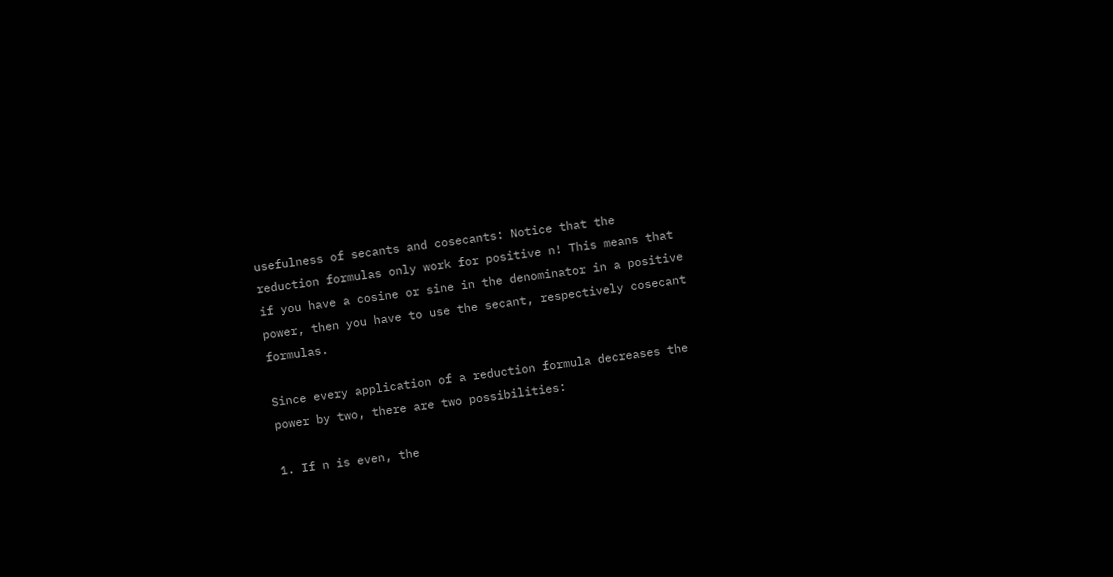usefulness of secants and cosecants: Notice that the reduction formulas only work for positive n! This means that if you have a cosine or sine in the denominator in a positive power, then you have to use the secant, respectively cosecant formulas.

Since every application of a reduction formula decreases the power by two, there are two possibilities:

1. If n is even, the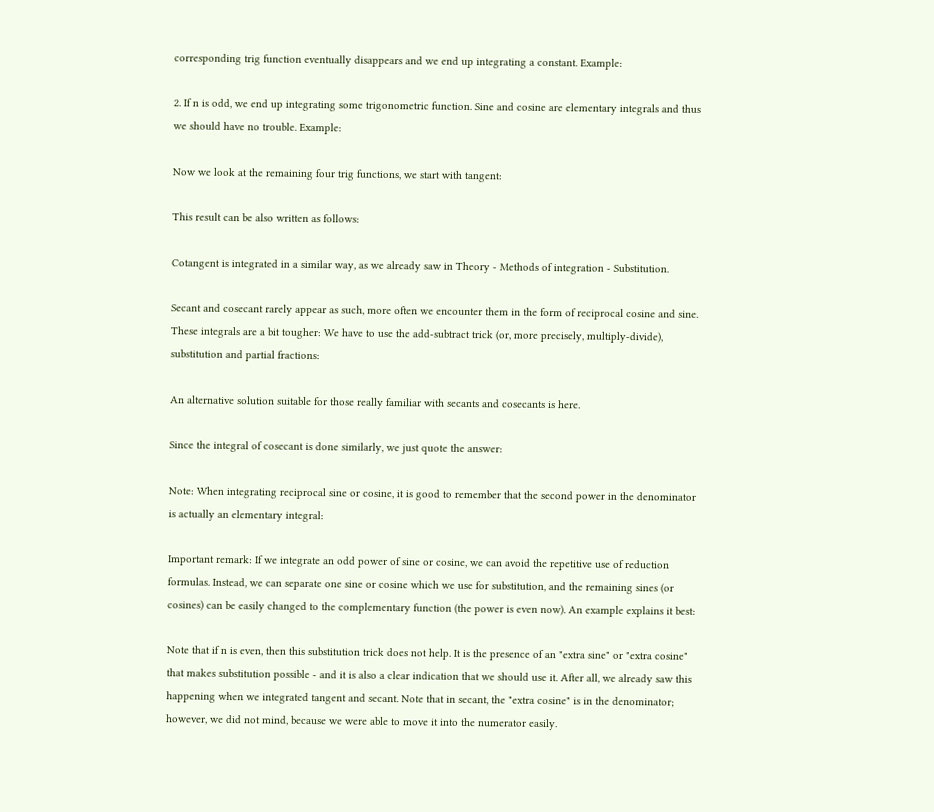corresponding trig function eventually disappears and we end up integrating a constant. Example:

2. If n is odd, we end up integrating some trigonometric function. Sine and cosine are elementary integrals and thus we should have no trouble. Example:

Now we look at the remaining four trig functions, we start with tangent:

This result can be also written as follows:

Cotangent is integrated in a similar way, as we already saw in Theory - Methods of integration - Substitution.

Secant and cosecant rarely appear as such, more often we encounter them in the form of reciprocal cosine and sine. These integrals are a bit tougher: We have to use the add-subtract trick (or, more precisely, multiply-divide), substitution and partial fractions:

An alternative solution suitable for those really familiar with secants and cosecants is here.

Since the integral of cosecant is done similarly, we just quote the answer:

Note: When integrating reciprocal sine or cosine, it is good to remember that the second power in the denominator is actually an elementary integral:

Important remark: If we integrate an odd power of sine or cosine, we can avoid the repetitive use of reduction formulas. Instead, we can separate one sine or cosine which we use for substitution, and the remaining sines (or cosines) can be easily changed to the complementary function (the power is even now). An example explains it best:

Note that if n is even, then this substitution trick does not help. It is the presence of an "extra sine" or "extra cosine" that makes substitution possible - and it is also a clear indication that we should use it. After all, we already saw this happening when we integrated tangent and secant. Note that in secant, the "extra cosine" is in the denominator; however, we did not mind, because we were able to move it into the numerator easily.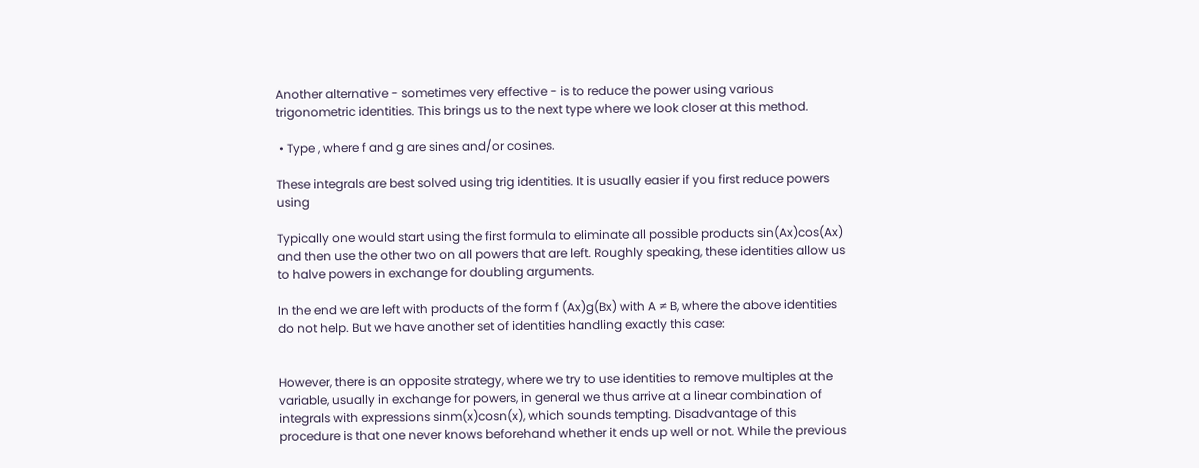Another alternative - sometimes very effective - is to reduce the power using various trigonometric identities. This brings us to the next type where we look closer at this method.

 • Type , where f and g are sines and/or cosines.

These integrals are best solved using trig identities. It is usually easier if you first reduce powers using

Typically one would start using the first formula to eliminate all possible products sin(Ax)cos(Ax) and then use the other two on all powers that are left. Roughly speaking, these identities allow us to halve powers in exchange for doubling arguments.

In the end we are left with products of the form f (Ax)g(Bx) with A ≠ B, where the above identities do not help. But we have another set of identities handling exactly this case:


However, there is an opposite strategy, where we try to use identities to remove multiples at the variable, usually in exchange for powers, in general we thus arrive at a linear combination of integrals with expressions sinm(x)cosn(x), which sounds tempting. Disadvantage of this procedure is that one never knows beforehand whether it ends up well or not. While the previous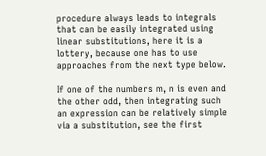procedure always leads to integrals that can be easily integrated using linear substitutions, here it is a lottery, because one has to use approaches from the next type below.

If one of the numbers m, n is even and the other odd, then integrating such an expression can be relatively simple via a substitution, see the first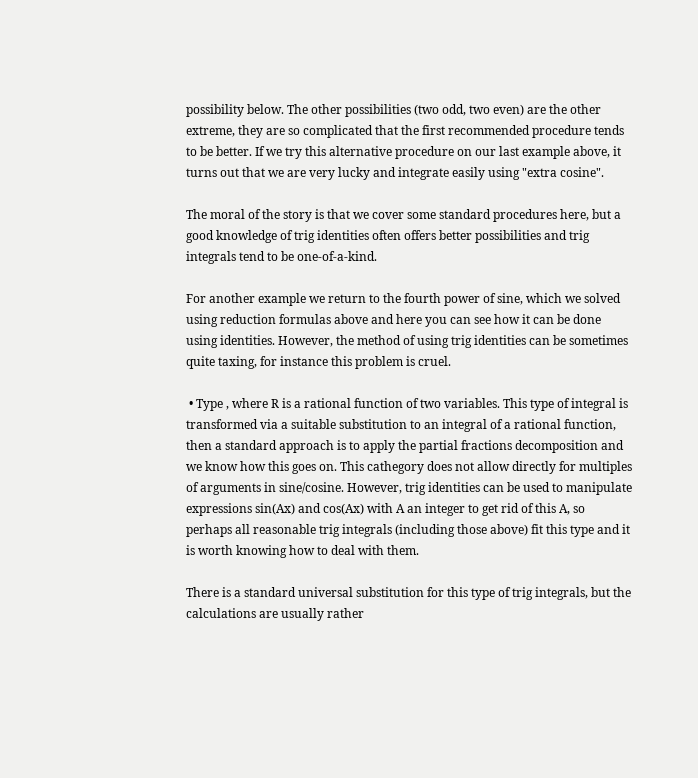possibility below. The other possibilities (two odd, two even) are the other extreme, they are so complicated that the first recommended procedure tends to be better. If we try this alternative procedure on our last example above, it turns out that we are very lucky and integrate easily using "extra cosine".

The moral of the story is that we cover some standard procedures here, but a good knowledge of trig identities often offers better possibilities and trig integrals tend to be one-of-a-kind.

For another example we return to the fourth power of sine, which we solved using reduction formulas above and here you can see how it can be done using identities. However, the method of using trig identities can be sometimes quite taxing, for instance this problem is cruel.

 • Type , where R is a rational function of two variables. This type of integral is transformed via a suitable substitution to an integral of a rational function, then a standard approach is to apply the partial fractions decomposition and we know how this goes on. This cathegory does not allow directly for multiples of arguments in sine/cosine. However, trig identities can be used to manipulate expressions sin(Ax) and cos(Ax) with A an integer to get rid of this A, so perhaps all reasonable trig integrals (including those above) fit this type and it is worth knowing how to deal with them.

There is a standard universal substitution for this type of trig integrals, but the calculations are usually rather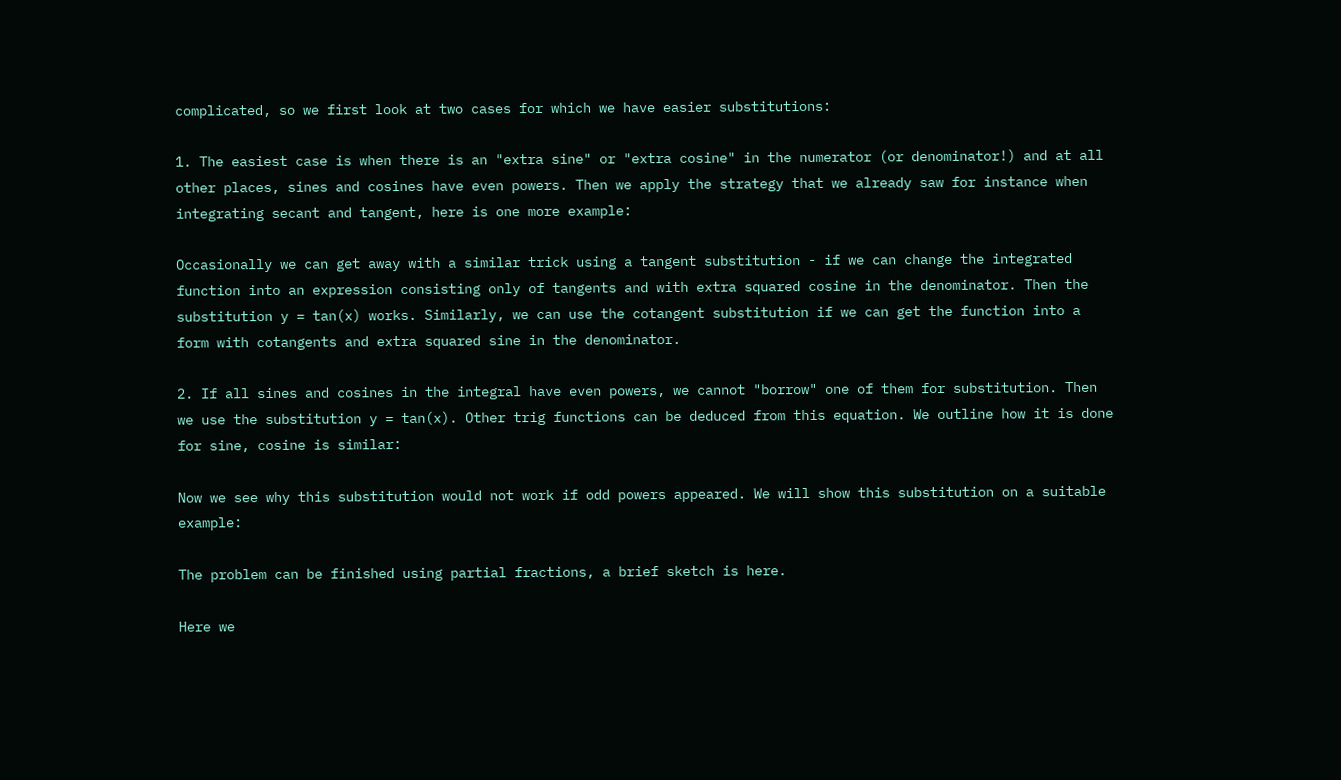complicated, so we first look at two cases for which we have easier substitutions:

1. The easiest case is when there is an "extra sine" or "extra cosine" in the numerator (or denominator!) and at all other places, sines and cosines have even powers. Then we apply the strategy that we already saw for instance when integrating secant and tangent, here is one more example:

Occasionally we can get away with a similar trick using a tangent substitution - if we can change the integrated function into an expression consisting only of tangents and with extra squared cosine in the denominator. Then the substitution y = tan(x) works. Similarly, we can use the cotangent substitution if we can get the function into a form with cotangents and extra squared sine in the denominator.

2. If all sines and cosines in the integral have even powers, we cannot "borrow" one of them for substitution. Then we use the substitution y = tan(x). Other trig functions can be deduced from this equation. We outline how it is done for sine, cosine is similar:

Now we see why this substitution would not work if odd powers appeared. We will show this substitution on a suitable example:

The problem can be finished using partial fractions, a brief sketch is here.

Here we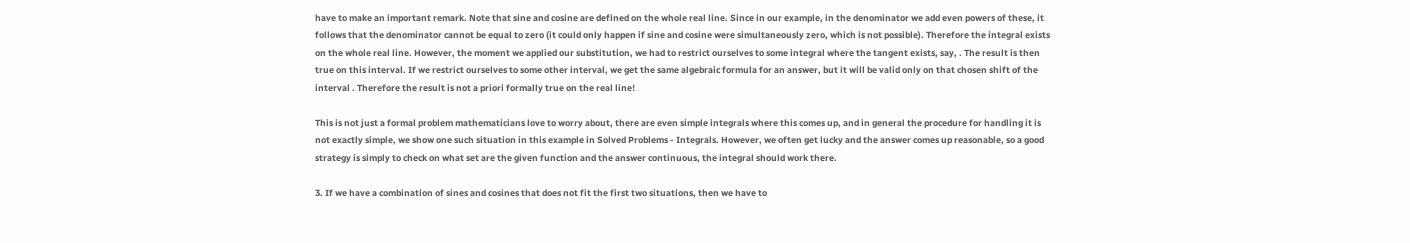have to make an important remark. Note that sine and cosine are defined on the whole real line. Since in our example, in the denominator we add even powers of these, it follows that the denominator cannot be equal to zero (it could only happen if sine and cosine were simultaneously zero, which is not possible). Therefore the integral exists on the whole real line. However, the moment we applied our substitution, we had to restrict ourselves to some integral where the tangent exists, say, . The result is then true on this interval. If we restrict ourselves to some other interval, we get the same algebraic formula for an answer, but it will be valid only on that chosen shift of the interval . Therefore the result is not a priori formally true on the real line!

This is not just a formal problem mathematicians love to worry about, there are even simple integrals where this comes up, and in general the procedure for handling it is not exactly simple, we show one such situation in this example in Solved Problems - Integrals. However, we often get lucky and the answer comes up reasonable, so a good strategy is simply to check on what set are the given function and the answer continuous, the integral should work there.

3. If we have a combination of sines and cosines that does not fit the first two situations, then we have to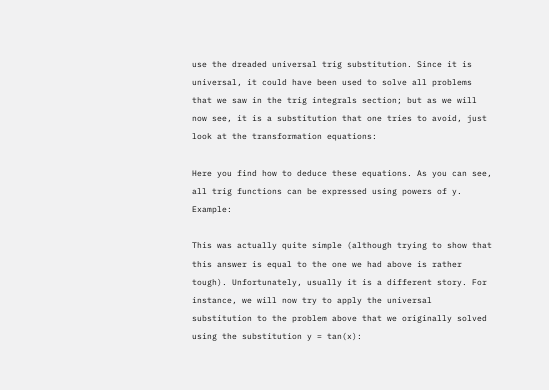use the dreaded universal trig substitution. Since it is universal, it could have been used to solve all problems that we saw in the trig integrals section; but as we will now see, it is a substitution that one tries to avoid, just look at the transformation equations:

Here you find how to deduce these equations. As you can see, all trig functions can be expressed using powers of y. Example:

This was actually quite simple (although trying to show that this answer is equal to the one we had above is rather tough). Unfortunately, usually it is a different story. For instance, we will now try to apply the universal substitution to the problem above that we originally solved using the substitution y = tan(x):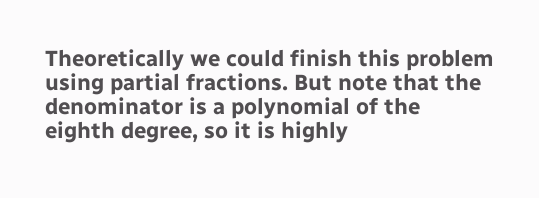Theoretically we could finish this problem using partial fractions. But note that the denominator is a polynomial of the eighth degree, so it is highly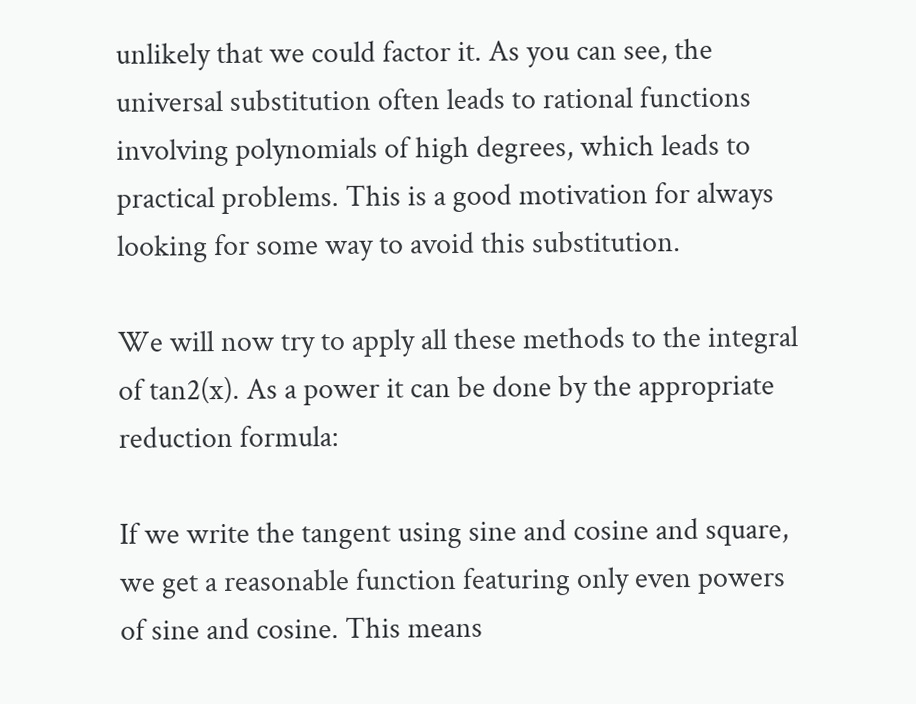unlikely that we could factor it. As you can see, the universal substitution often leads to rational functions involving polynomials of high degrees, which leads to practical problems. This is a good motivation for always looking for some way to avoid this substitution.

We will now try to apply all these methods to the integral of tan2(x). As a power it can be done by the appropriate reduction formula:

If we write the tangent using sine and cosine and square, we get a reasonable function featuring only even powers of sine and cosine. This means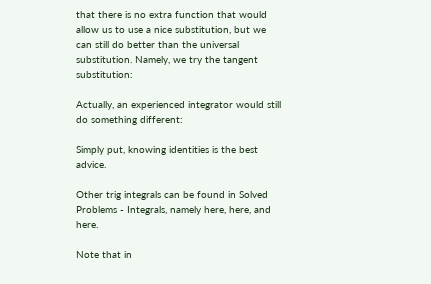that there is no extra function that would allow us to use a nice substitution, but we can still do better than the universal substitution. Namely, we try the tangent substitution:

Actually, an experienced integrator would still do something different:

Simply put, knowing identities is the best advice.

Other trig integrals can be found in Solved Problems - Integrals, namely here, here, and here.

Note that in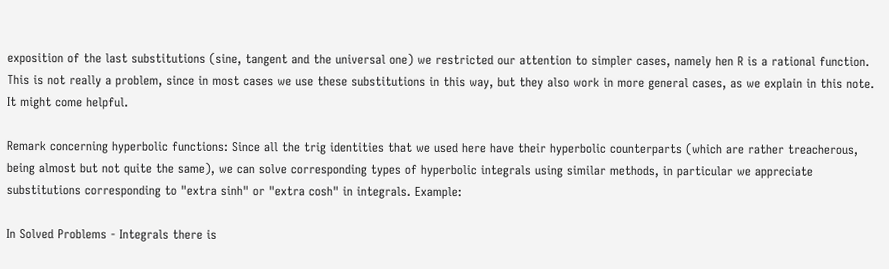exposition of the last substitutions (sine, tangent and the universal one) we restricted our attention to simpler cases, namely hen R is a rational function. This is not really a problem, since in most cases we use these substitutions in this way, but they also work in more general cases, as we explain in this note. It might come helpful.

Remark concerning hyperbolic functions: Since all the trig identities that we used here have their hyperbolic counterparts (which are rather treacherous, being almost but not quite the same), we can solve corresponding types of hyperbolic integrals using similar methods, in particular we appreciate substitutions corresponding to "extra sinh" or "extra cosh" in integrals. Example:

In Solved Problems - Integrals there is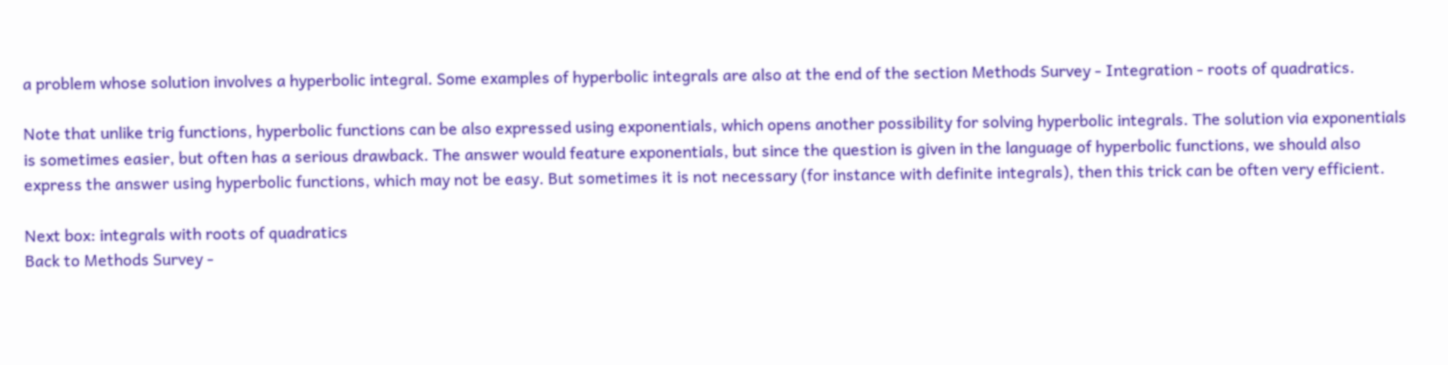a problem whose solution involves a hyperbolic integral. Some examples of hyperbolic integrals are also at the end of the section Methods Survey - Integration - roots of quadratics.

Note that unlike trig functions, hyperbolic functions can be also expressed using exponentials, which opens another possibility for solving hyperbolic integrals. The solution via exponentials is sometimes easier, but often has a serious drawback. The answer would feature exponentials, but since the question is given in the language of hyperbolic functions, we should also express the answer using hyperbolic functions, which may not be easy. But sometimes it is not necessary (for instance with definite integrals), then this trick can be often very efficient.

Next box: integrals with roots of quadratics
Back to Methods Survey -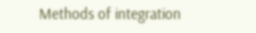Methods of integration